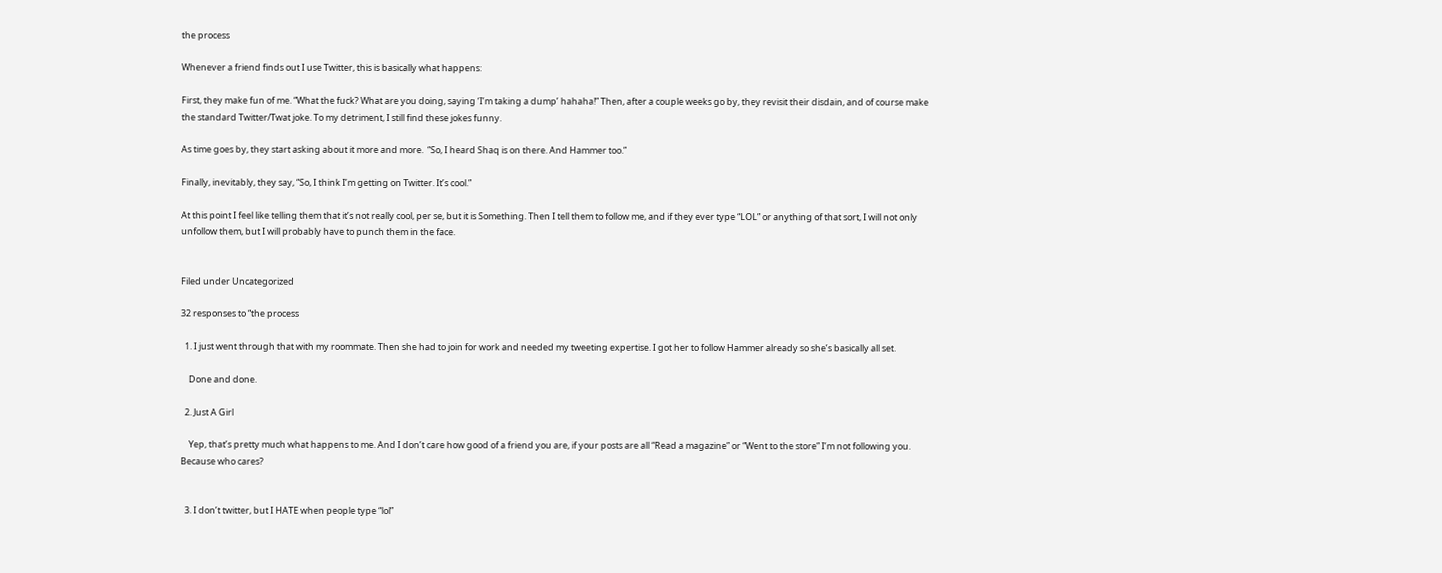the process

Whenever a friend finds out I use Twitter, this is basically what happens:

First, they make fun of me. “What the fuck? What are you doing, saying ‘I’m taking a dump’ hahaha!” Then, after a couple weeks go by, they revisit their disdain, and of course make the standard Twitter/Twat joke. To my detriment, I still find these jokes funny.

As time goes by, they start asking about it more and more.  “So, I heard Shaq is on there. And Hammer too.”

Finally, inevitably, they say, “So, I think I’m getting on Twitter. It’s cool.”

At this point I feel like telling them that it’s not really cool, per se, but it is Something. Then I tell them to follow me, and if they ever type “LOL” or anything of that sort, I will not only unfollow them, but I will probably have to punch them in the face.


Filed under Uncategorized

32 responses to “the process

  1. I just went through that with my roommate. Then she had to join for work and needed my tweeting expertise. I got her to follow Hammer already so she’s basically all set.

    Done and done.

  2. Just A Girl

    Yep, that’s pretty much what happens to me. And I don’t care how good of a friend you are, if your posts are all “Read a magazine” or “Went to the store” I’m not following you. Because who cares?


  3. I don’t twitter, but I HATE when people type “lol”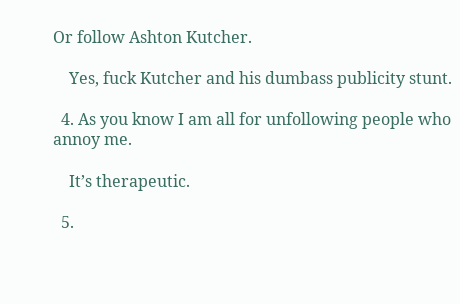Or follow Ashton Kutcher.

    Yes, fuck Kutcher and his dumbass publicity stunt.

  4. As you know I am all for unfollowing people who annoy me.

    It’s therapeutic.

  5.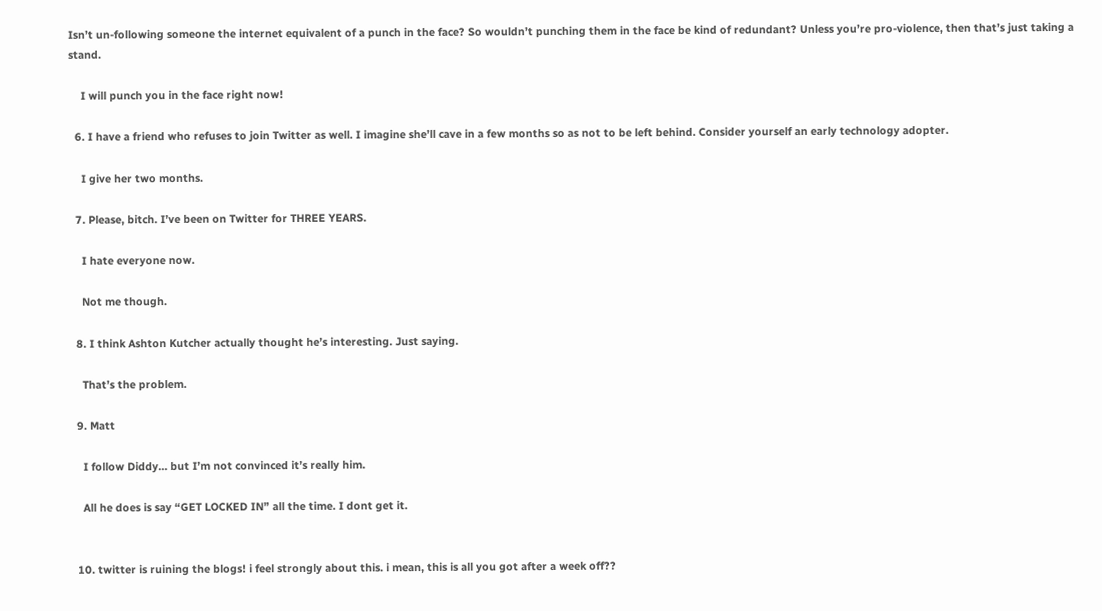Isn’t un-following someone the internet equivalent of a punch in the face? So wouldn’t punching them in the face be kind of redundant? Unless you’re pro-violence, then that’s just taking a stand.

    I will punch you in the face right now!

  6. I have a friend who refuses to join Twitter as well. I imagine she’ll cave in a few months so as not to be left behind. Consider yourself an early technology adopter.

    I give her two months.

  7. Please, bitch. I’ve been on Twitter for THREE YEARS.

    I hate everyone now.

    Not me though.

  8. I think Ashton Kutcher actually thought he’s interesting. Just saying.

    That’s the problem.

  9. Matt

    I follow Diddy… but I’m not convinced it’s really him.

    All he does is say “GET LOCKED IN” all the time. I dont get it.


  10. twitter is ruining the blogs! i feel strongly about this. i mean, this is all you got after a week off??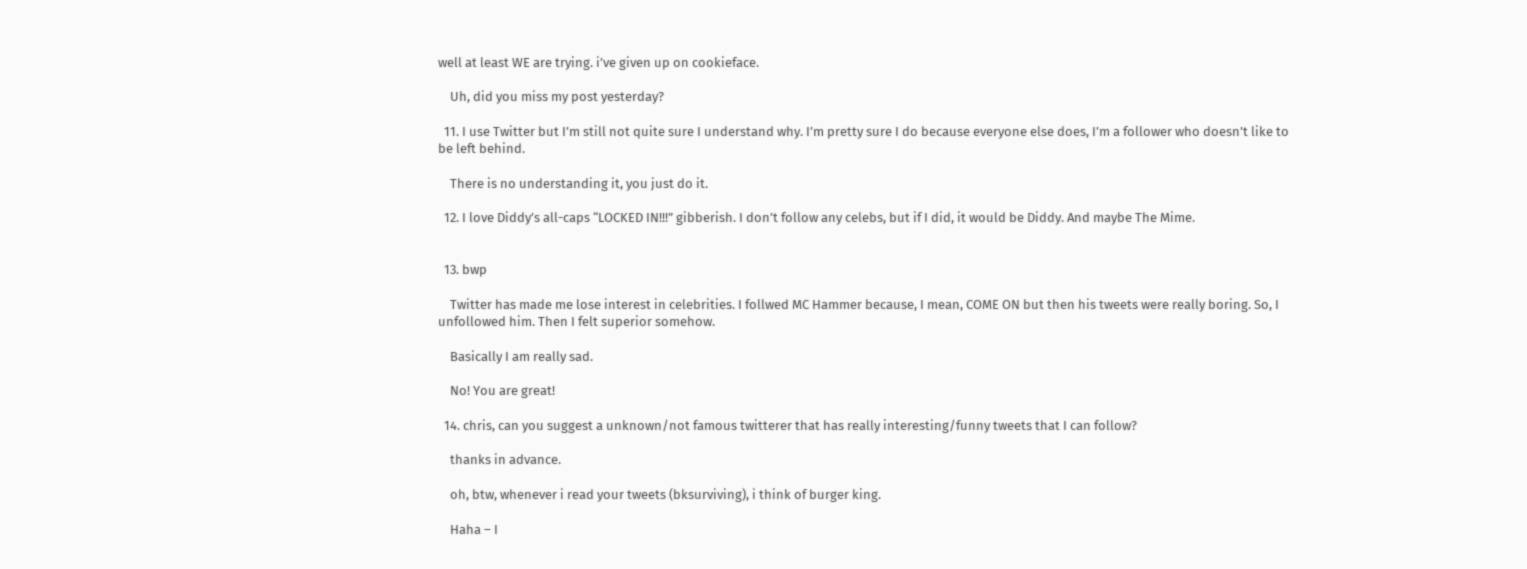well at least WE are trying. i’ve given up on cookieface.

    Uh, did you miss my post yesterday?

  11. I use Twitter but I’m still not quite sure I understand why. I’m pretty sure I do because everyone else does, I’m a follower who doesn’t like to be left behind.

    There is no understanding it, you just do it.

  12. I love Diddy’s all-caps “LOCKED IN!!!” gibberish. I don’t follow any celebs, but if I did, it would be Diddy. And maybe The Mime.


  13. bwp

    Twitter has made me lose interest in celebrities. I follwed MC Hammer because, I mean, COME ON but then his tweets were really boring. So, I unfollowed him. Then I felt superior somehow.

    Basically I am really sad.

    No! You are great!

  14. chris, can you suggest a unknown/not famous twitterer that has really interesting/funny tweets that I can follow?

    thanks in advance.

    oh, btw, whenever i read your tweets (bksurviving), i think of burger king.

    Haha – I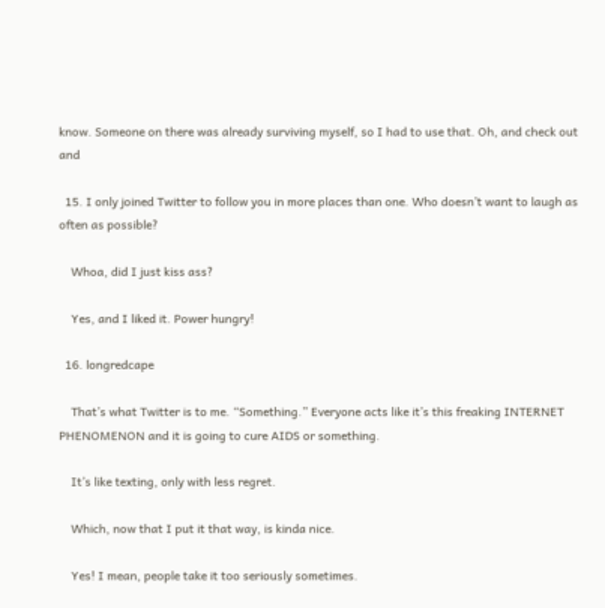know. Someone on there was already surviving myself, so I had to use that. Oh, and check out and

  15. I only joined Twitter to follow you in more places than one. Who doesn’t want to laugh as often as possible?

    Whoa, did I just kiss ass?

    Yes, and I liked it. Power hungry!

  16. longredcape

    That’s what Twitter is to me. “Something.” Everyone acts like it’s this freaking INTERNET PHENOMENON and it is going to cure AIDS or something.

    It’s like texting, only with less regret.

    Which, now that I put it that way, is kinda nice.

    Yes! I mean, people take it too seriously sometimes.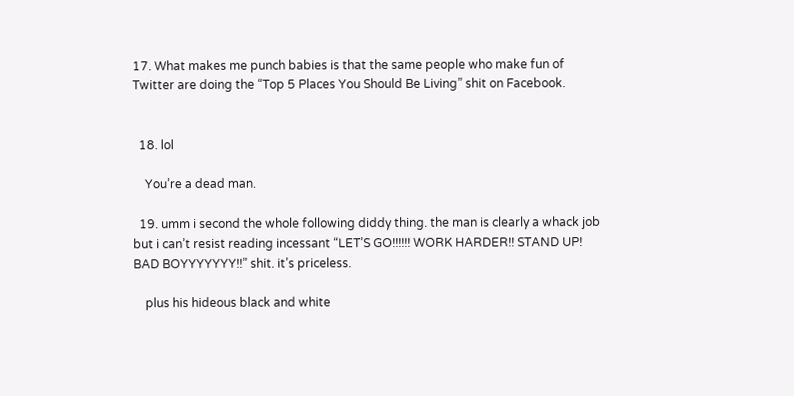17. What makes me punch babies is that the same people who make fun of Twitter are doing the “Top 5 Places You Should Be Living” shit on Facebook.


  18. lol

    You’re a dead man.

  19. umm i second the whole following diddy thing. the man is clearly a whack job but i can’t resist reading incessant “LET’S GO!!!!!! WORK HARDER!! STAND UP! BAD BOYYYYYYY!!” shit. it’s priceless.

    plus his hideous black and white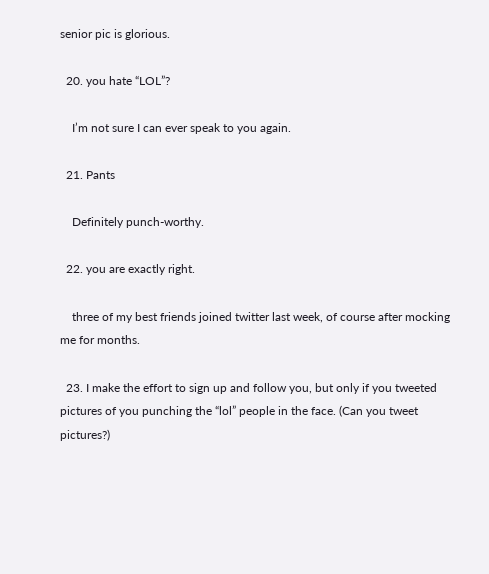senior pic is glorious.

  20. you hate “LOL”?

    I’m not sure I can ever speak to you again.

  21. Pants

    Definitely punch-worthy.

  22. you are exactly right.

    three of my best friends joined twitter last week, of course after mocking me for months.

  23. I make the effort to sign up and follow you, but only if you tweeted pictures of you punching the “lol” people in the face. (Can you tweet pictures?)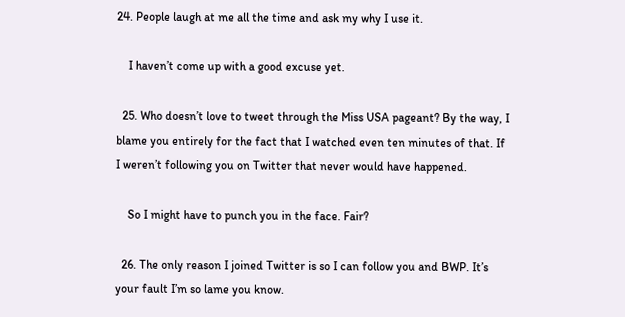24. People laugh at me all the time and ask my why I use it.

    I haven’t come up with a good excuse yet.

  25. Who doesn’t love to tweet through the Miss USA pageant? By the way, I blame you entirely for the fact that I watched even ten minutes of that. If I weren’t following you on Twitter that never would have happened.

    So I might have to punch you in the face. Fair?

  26. The only reason I joined Twitter is so I can follow you and BWP. It’s your fault I’m so lame you know.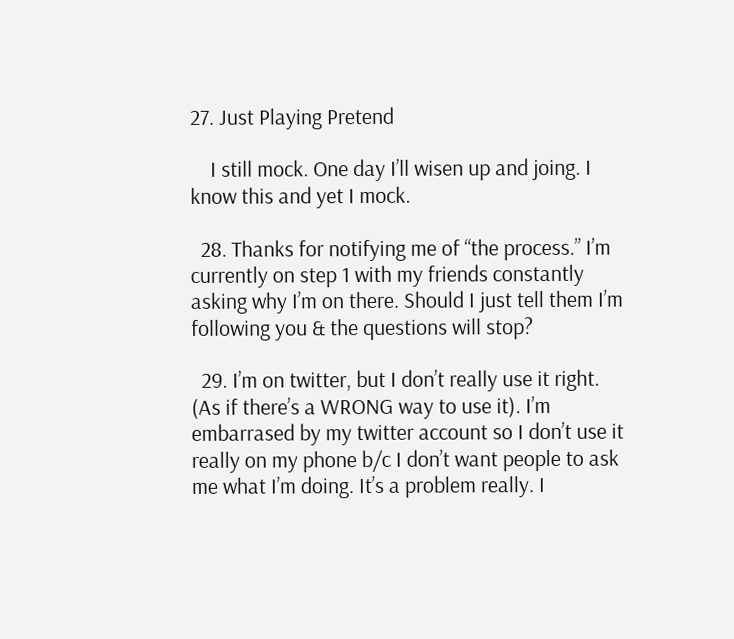27. Just Playing Pretend

    I still mock. One day I’ll wisen up and joing. I know this and yet I mock.

  28. Thanks for notifying me of “the process.” I’m currently on step 1 with my friends constantly asking why I’m on there. Should I just tell them I’m following you & the questions will stop?

  29. I’m on twitter, but I don’t really use it right. (As if there’s a WRONG way to use it). I’m embarrased by my twitter account so I don’t use it really on my phone b/c I don’t want people to ask me what I’m doing. It’s a problem really. I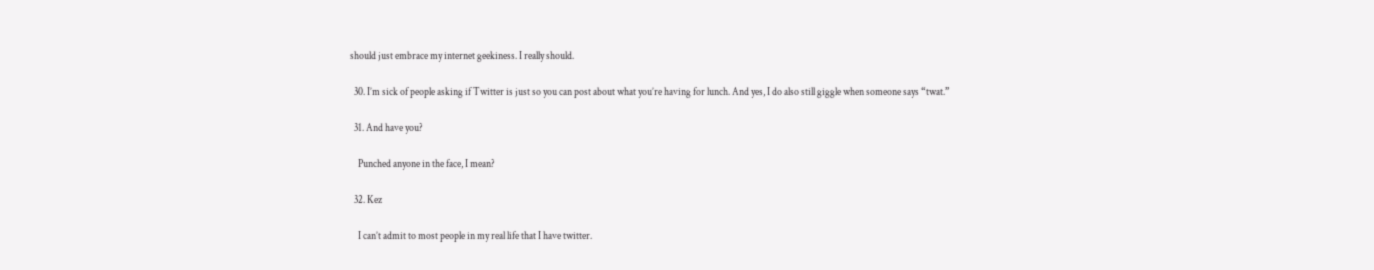should just embrace my internet geekiness. I really should.

  30. I’m sick of people asking if Twitter is just so you can post about what you’re having for lunch. And yes, I do also still giggle when someone says “twat.”

  31. And have you?

    Punched anyone in the face, I mean?

  32. Kez

    I can’t admit to most people in my real life that I have twitter.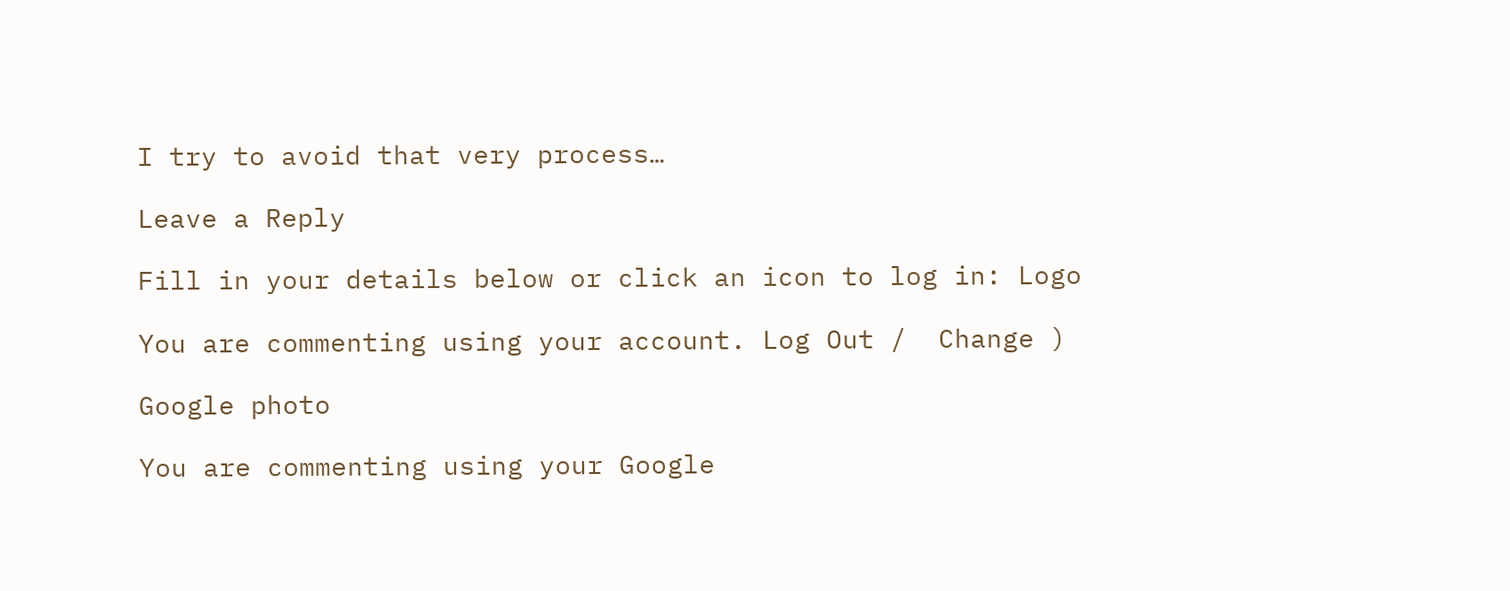I try to avoid that very process…

Leave a Reply

Fill in your details below or click an icon to log in: Logo

You are commenting using your account. Log Out /  Change )

Google photo

You are commenting using your Google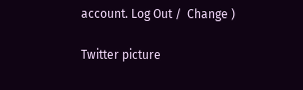account. Log Out /  Change )

Twitter picture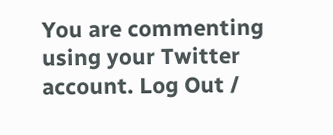You are commenting using your Twitter account. Log Out /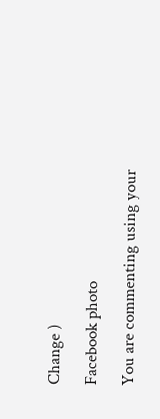Change )

Facebook photo

You are commenting using your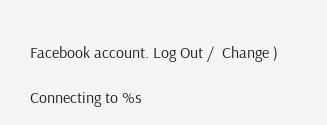Facebook account. Log Out /  Change )

Connecting to %s